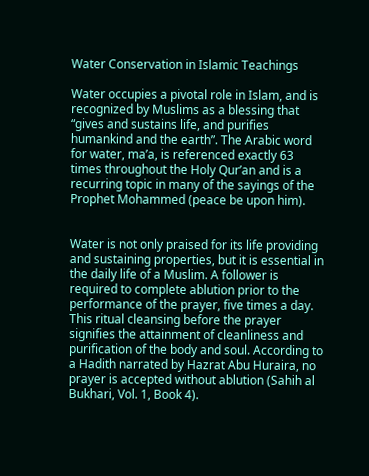Water Conservation in Islamic Teachings

Water occupies a pivotal role in Islam, and is recognized by Muslims as a blessing that “gives and sustains life, and purifies humankind and the earth”. The Arabic word for water, ma’a, is referenced exactly 63 times throughout the Holy Qur’an and is a recurring topic in many of the sayings of the Prophet Mohammed (peace be upon him).


Water is not only praised for its life providing and sustaining properties, but it is essential in the daily life of a Muslim. A follower is required to complete ablution prior to the performance of the prayer, five times a day. This ritual cleansing before the prayer signifies the attainment of cleanliness and purification of the body and soul. According to a Hadith narrated by Hazrat Abu Huraira, no prayer is accepted without ablution (Sahih al Bukhari, Vol. 1, Book 4).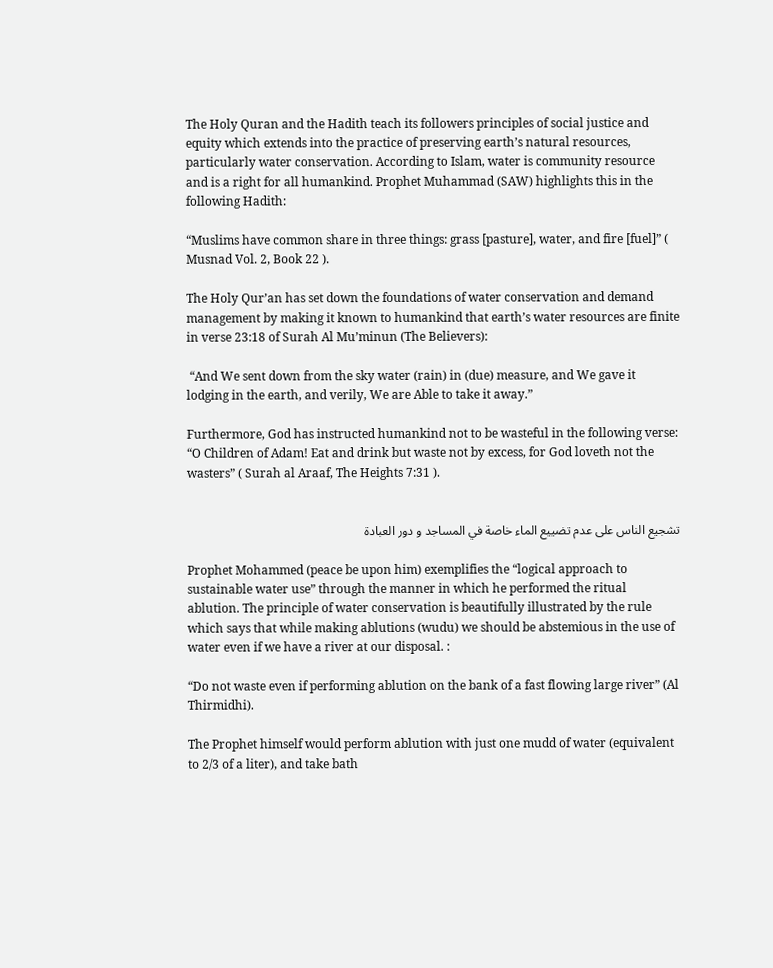The Holy Quran and the Hadith teach its followers principles of social justice and equity which extends into the practice of preserving earth’s natural resources, particularly water conservation. According to Islam, water is community resource and is a right for all humankind. Prophet Muhammad (SAW) highlights this in the following Hadith:

“Muslims have common share in three things: grass [pasture], water, and fire [fuel]” ( Musnad Vol. 2, Book 22 ).

The Holy Qur’an has set down the foundations of water conservation and demand management by making it known to humankind that earth’s water resources are finite in verse 23:18 of Surah Al Mu’minun (The Believers):

 “And We sent down from the sky water (rain) in (due) measure, and We gave it lodging in the earth, and verily, We are Able to take it away.”

Furthermore, God has instructed humankind not to be wasteful in the following verse: “O Children of Adam! Eat and drink but waste not by excess, for God loveth not the wasters” ( Surah al Araaf, The Heights 7:31 ).


تشجيع الناس على عدم تضييع الماء خاصة في المساجد و دور العبادة

Prophet Mohammed (peace be upon him) exemplifies the “logical approach to sustainable water use” through the manner in which he performed the ritual ablution. The principle of water conservation is beautifully illustrated by the rule which says that while making ablutions (wudu) we should be abstemious in the use of water even if we have a river at our disposal. :

“Do not waste even if performing ablution on the bank of a fast flowing large river” (Al Thirmidhi).

The Prophet himself would perform ablution with just one mudd of water (equivalent to 2/3 of a liter), and take bath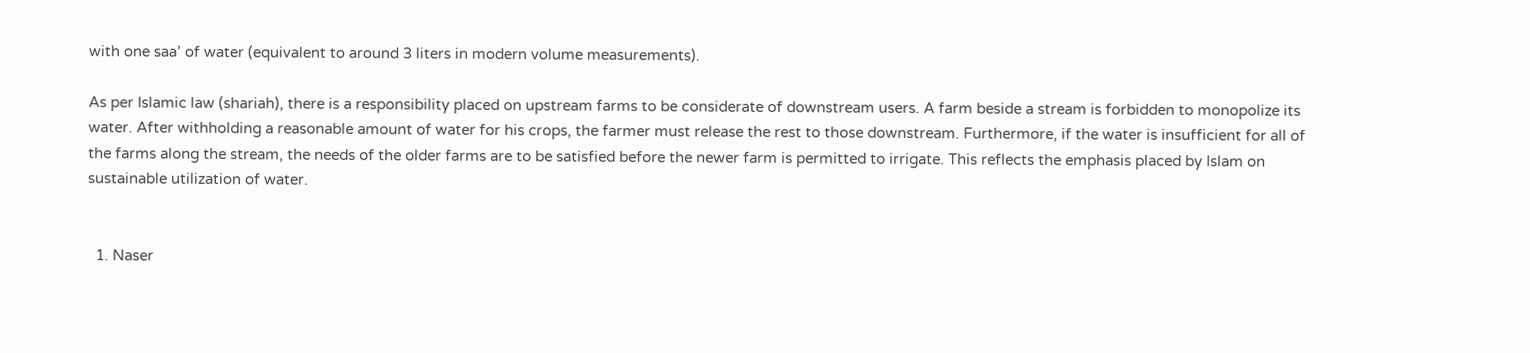with one saa’ of water (equivalent to around 3 liters in modern volume measurements).

As per Islamic law (shariah), there is a responsibility placed on upstream farms to be considerate of downstream users. A farm beside a stream is forbidden to monopolize its water. After withholding a reasonable amount of water for his crops, the farmer must release the rest to those downstream. Furthermore, if the water is insufficient for all of the farms along the stream, the needs of the older farms are to be satisfied before the newer farm is permitted to irrigate. This reflects the emphasis placed by Islam on sustainable utilization of water.


  1. Naser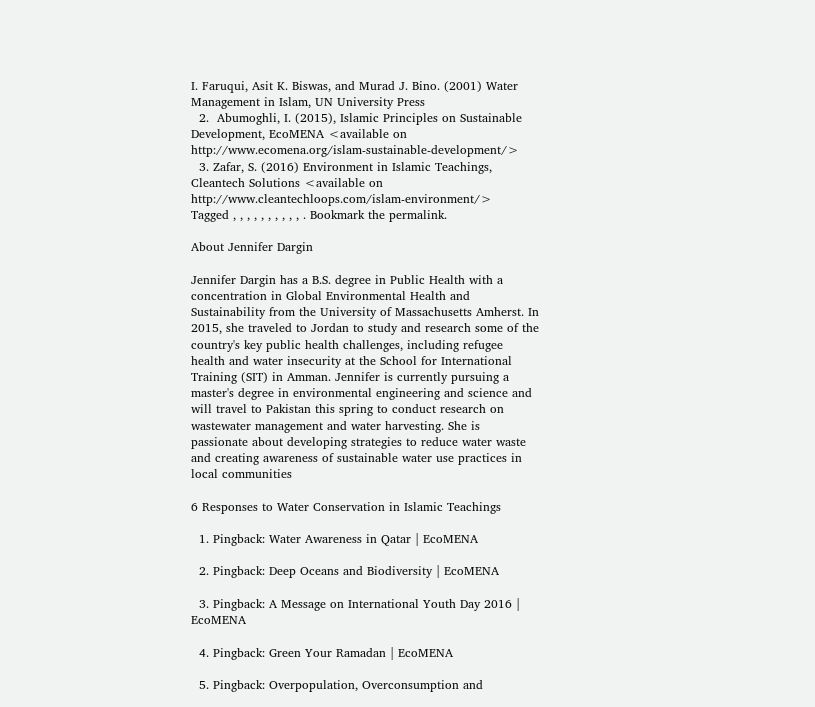I. Faruqui, Asit K. Biswas, and Murad J. Bino. (2001) Water Management in Islam, UN University Press
  2.  Abumoghli, I. (2015), Islamic Principles on Sustainable Development, EcoMENA <available on http://www.ecomena.org/islam-sustainable-development/>
  3. Zafar, S. (2016) Environment in Islamic Teachings, Cleantech Solutions <available on http://www.cleantechloops.com/islam-environment/>
Tagged , , , , , , , , , , . Bookmark the permalink.

About Jennifer Dargin

Jennifer Dargin has a B.S. degree in Public Health with a concentration in Global Environmental Health and Sustainability from the University of Massachusetts Amherst. In 2015, she traveled to Jordan to study and research some of the country's key public health challenges, including refugee health and water insecurity at the School for International Training (SIT) in Amman. Jennifer is currently pursuing a master's degree in environmental engineering and science and will travel to Pakistan this spring to conduct research on wastewater management and water harvesting. She is passionate about developing strategies to reduce water waste and creating awareness of sustainable water use practices in local communities

6 Responses to Water Conservation in Islamic Teachings

  1. Pingback: Water Awareness in Qatar | EcoMENA

  2. Pingback: Deep Oceans and Biodiversity | EcoMENA

  3. Pingback: A Message on International Youth Day 2016 | EcoMENA

  4. Pingback: Green Your Ramadan | EcoMENA

  5. Pingback: Overpopulation, Overconsumption and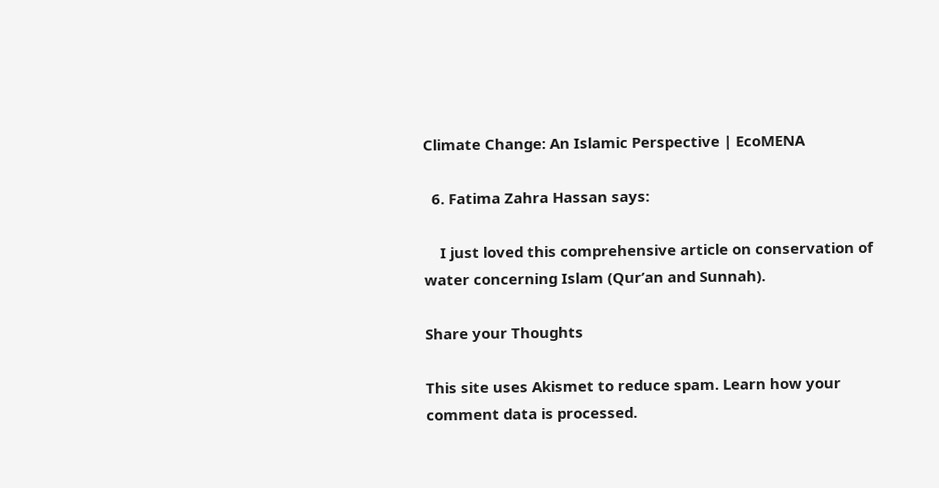Climate Change: An Islamic Perspective | EcoMENA

  6. Fatima Zahra Hassan says:

    I just loved this comprehensive article on conservation of water concerning Islam (Qur’an and Sunnah).

Share your Thoughts

This site uses Akismet to reduce spam. Learn how your comment data is processed.